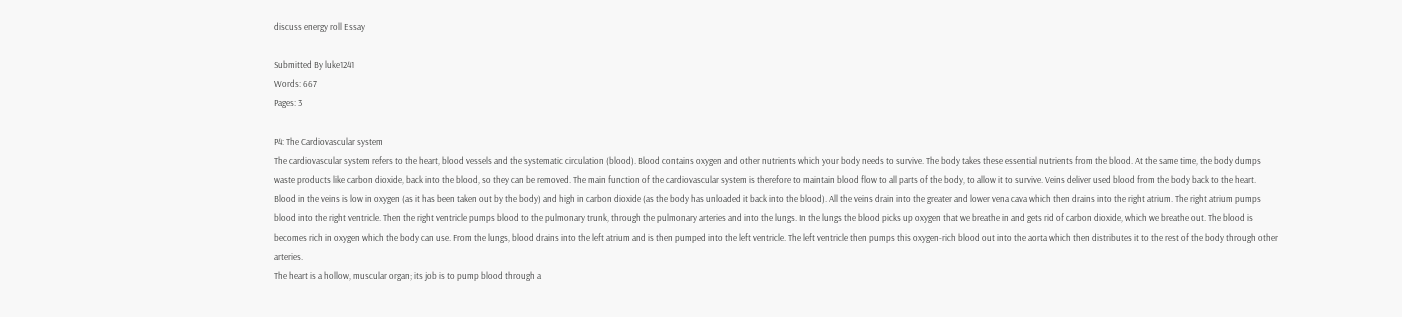discuss energy roll Essay

Submitted By luke1241
Words: 667
Pages: 3

P4: The Cardiovascular system
The cardiovascular system refers to the heart, blood vessels and the systematic circulation (blood). Blood contains oxygen and other nutrients which your body needs to survive. The body takes these essential nutrients from the blood. At the same time, the body dumps waste products like carbon dioxide, back into the blood, so they can be removed. The main function of the cardiovascular system is therefore to maintain blood flow to all parts of the body, to allow it to survive. Veins deliver used blood from the body back to the heart. Blood in the veins is low in oxygen (as it has been taken out by the body) and high in carbon dioxide (as the body has unloaded it back into the blood). All the veins drain into the greater and lower vena cava which then drains into the right atrium. The right atrium pumps blood into the right ventricle. Then the right ventricle pumps blood to the pulmonary trunk, through the pulmonary arteries and into the lungs. In the lungs the blood picks up oxygen that we breathe in and gets rid of carbon dioxide, which we breathe out. The blood is becomes rich in oxygen which the body can use. From the lungs, blood drains into the left atrium and is then pumped into the left ventricle. The left ventricle then pumps this oxygen-rich blood out into the aorta which then distributes it to the rest of the body through other arteries.
The heart is a hollow, muscular organ; its job is to pump blood through a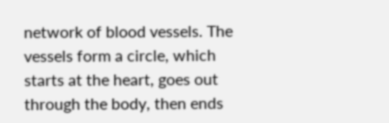network of blood vessels. The vessels form a circle, which starts at the heart, goes out through the body, then ends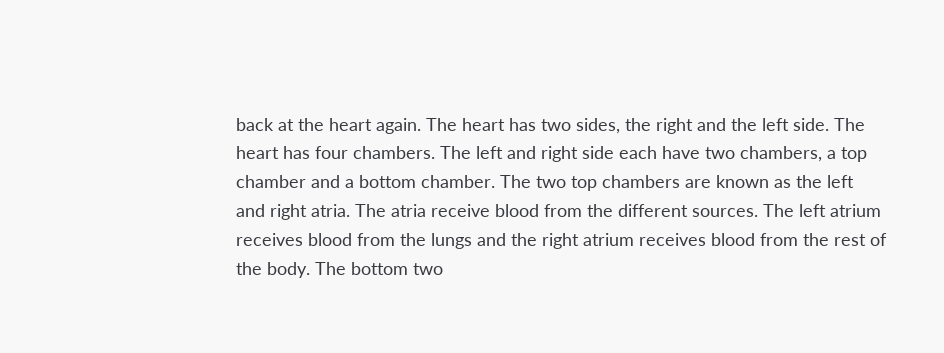back at the heart again. The heart has two sides, the right and the left side. The heart has four chambers. The left and right side each have two chambers, a top chamber and a bottom chamber. The two top chambers are known as the left and right atria. The atria receive blood from the different sources. The left atrium receives blood from the lungs and the right atrium receives blood from the rest of the body. The bottom two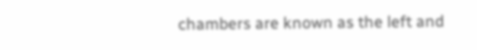chambers are known as the left and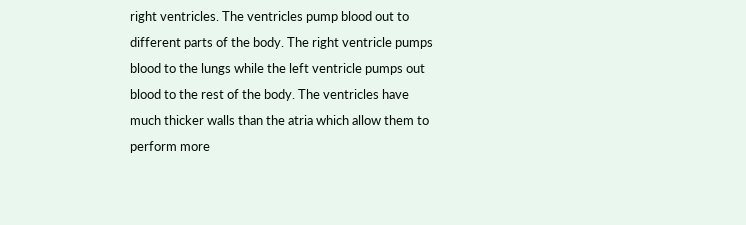right ventricles. The ventricles pump blood out to different parts of the body. The right ventricle pumps blood to the lungs while the left ventricle pumps out blood to the rest of the body. The ventricles have much thicker walls than the atria which allow them to perform more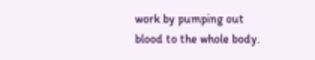work by pumping out blood to the whole body.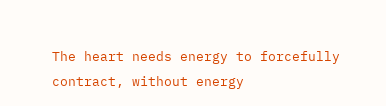The heart needs energy to forcefully contract, without energy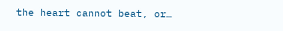the heart cannot beat, or…